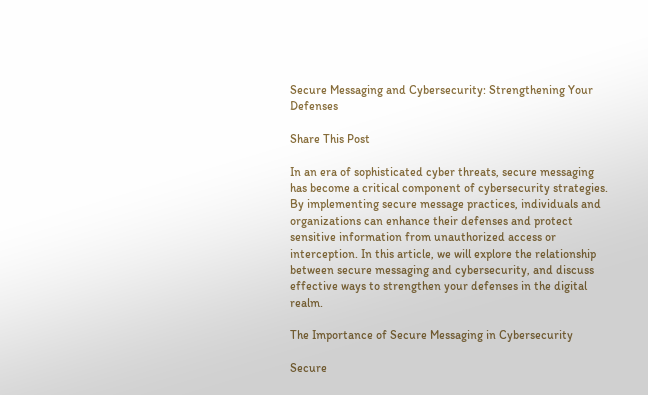Secure Messaging and Cybersecurity: Strengthening Your Defenses

Share This Post

In an era of sophisticated cyber threats, secure messaging has become a critical component of cybersecurity strategies. By implementing secure message practices, individuals and organizations can enhance their defenses and protect sensitive information from unauthorized access or interception. In this article, we will explore the relationship between secure messaging and cybersecurity, and discuss effective ways to strengthen your defenses in the digital realm.

The Importance of Secure Messaging in Cybersecurity

Secure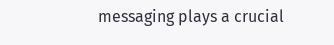messaging plays a crucial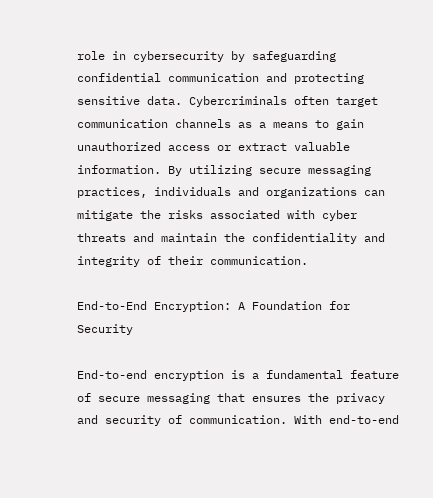role in cybersecurity by safeguarding confidential communication and protecting sensitive data. Cybercriminals often target communication channels as a means to gain unauthorized access or extract valuable information. By utilizing secure messaging practices, individuals and organizations can mitigate the risks associated with cyber threats and maintain the confidentiality and integrity of their communication.

End-to-End Encryption: A Foundation for Security

End-to-end encryption is a fundamental feature of secure messaging that ensures the privacy and security of communication. With end-to-end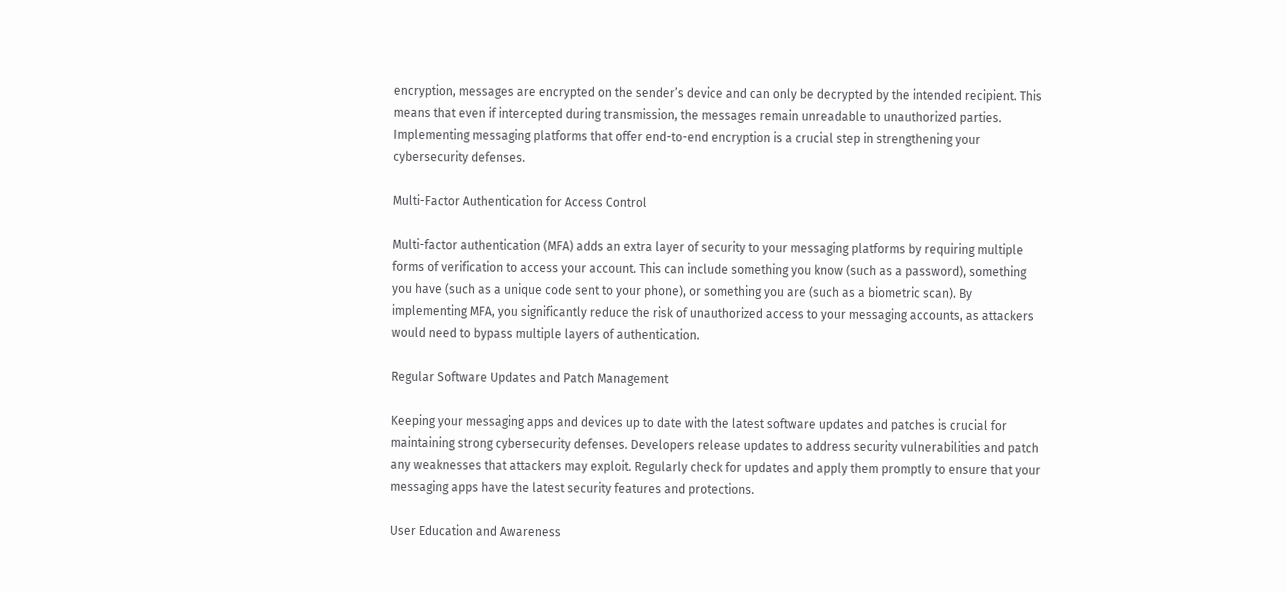encryption, messages are encrypted on the sender’s device and can only be decrypted by the intended recipient. This means that even if intercepted during transmission, the messages remain unreadable to unauthorized parties. Implementing messaging platforms that offer end-to-end encryption is a crucial step in strengthening your cybersecurity defenses.

Multi-Factor Authentication for Access Control

Multi-factor authentication (MFA) adds an extra layer of security to your messaging platforms by requiring multiple forms of verification to access your account. This can include something you know (such as a password), something you have (such as a unique code sent to your phone), or something you are (such as a biometric scan). By implementing MFA, you significantly reduce the risk of unauthorized access to your messaging accounts, as attackers would need to bypass multiple layers of authentication.

Regular Software Updates and Patch Management

Keeping your messaging apps and devices up to date with the latest software updates and patches is crucial for maintaining strong cybersecurity defenses. Developers release updates to address security vulnerabilities and patch any weaknesses that attackers may exploit. Regularly check for updates and apply them promptly to ensure that your messaging apps have the latest security features and protections.

User Education and Awareness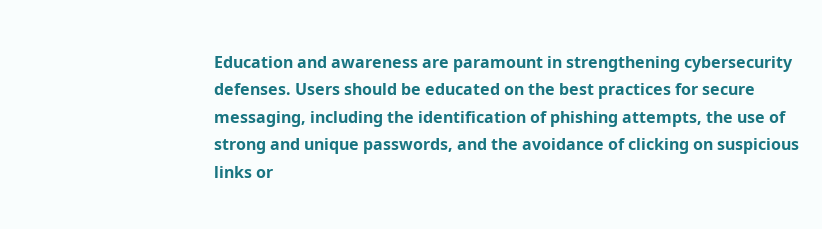Education and awareness are paramount in strengthening cybersecurity defenses. Users should be educated on the best practices for secure messaging, including the identification of phishing attempts, the use of strong and unique passwords, and the avoidance of clicking on suspicious links or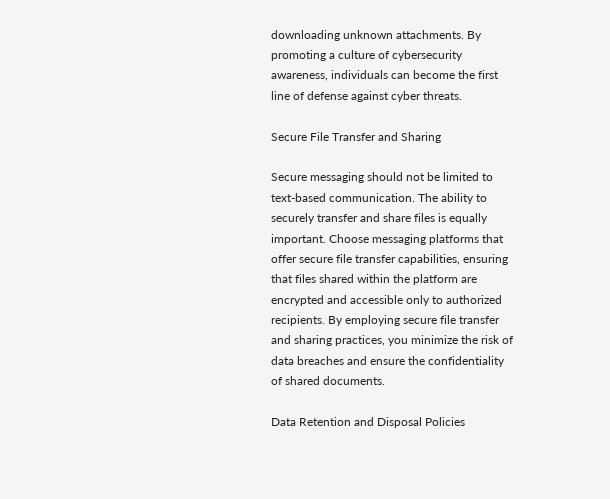downloading unknown attachments. By promoting a culture of cybersecurity awareness, individuals can become the first line of defense against cyber threats.

Secure File Transfer and Sharing

Secure messaging should not be limited to text-based communication. The ability to securely transfer and share files is equally important. Choose messaging platforms that offer secure file transfer capabilities, ensuring that files shared within the platform are encrypted and accessible only to authorized recipients. By employing secure file transfer and sharing practices, you minimize the risk of data breaches and ensure the confidentiality of shared documents.

Data Retention and Disposal Policies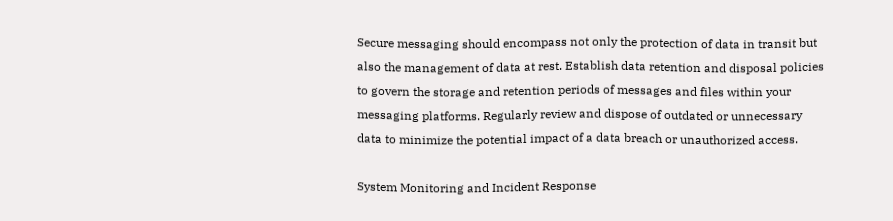Secure messaging should encompass not only the protection of data in transit but also the management of data at rest. Establish data retention and disposal policies to govern the storage and retention periods of messages and files within your messaging platforms. Regularly review and dispose of outdated or unnecessary data to minimize the potential impact of a data breach or unauthorized access.

System Monitoring and Incident Response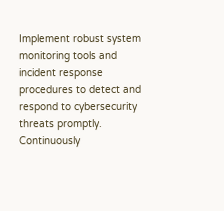Implement robust system monitoring tools and incident response procedures to detect and respond to cybersecurity threats promptly. Continuously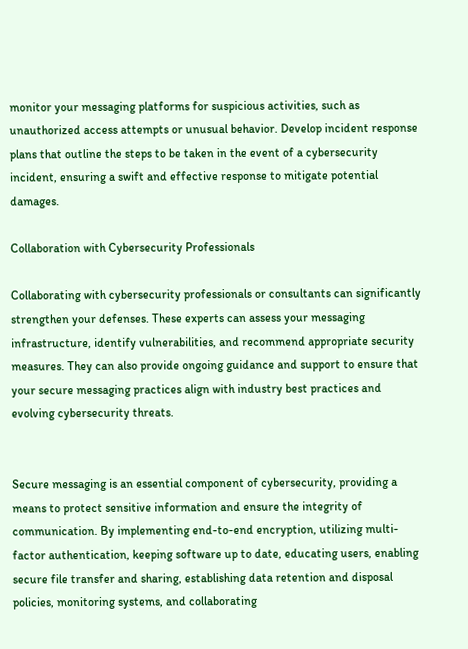monitor your messaging platforms for suspicious activities, such as unauthorized access attempts or unusual behavior. Develop incident response plans that outline the steps to be taken in the event of a cybersecurity incident, ensuring a swift and effective response to mitigate potential damages.

Collaboration with Cybersecurity Professionals

Collaborating with cybersecurity professionals or consultants can significantly strengthen your defenses. These experts can assess your messaging infrastructure, identify vulnerabilities, and recommend appropriate security measures. They can also provide ongoing guidance and support to ensure that your secure messaging practices align with industry best practices and evolving cybersecurity threats.


Secure messaging is an essential component of cybersecurity, providing a means to protect sensitive information and ensure the integrity of communication. By implementing end-to-end encryption, utilizing multi-factor authentication, keeping software up to date, educating users, enabling secure file transfer and sharing, establishing data retention and disposal policies, monitoring systems, and collaborating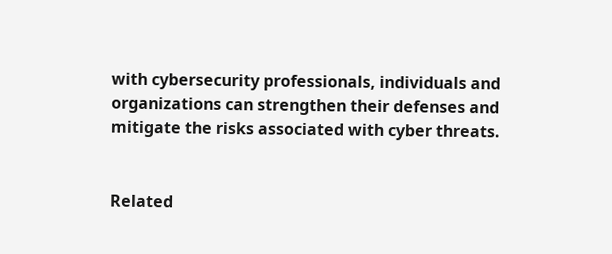with cybersecurity professionals, individuals and organizations can strengthen their defenses and mitigate the risks associated with cyber threats.


Related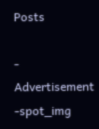Posts

- Advertisement -spot_img